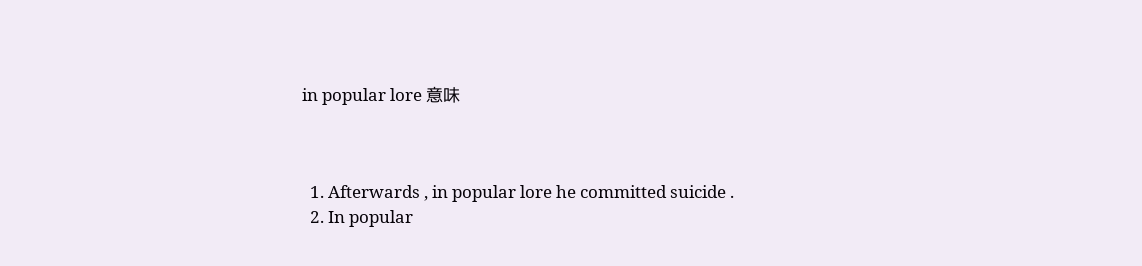in popular lore 意味



  1. Afterwards , in popular lore he committed suicide .
  2. In popular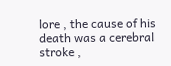lore , the cause of his death was a cerebral stroke ,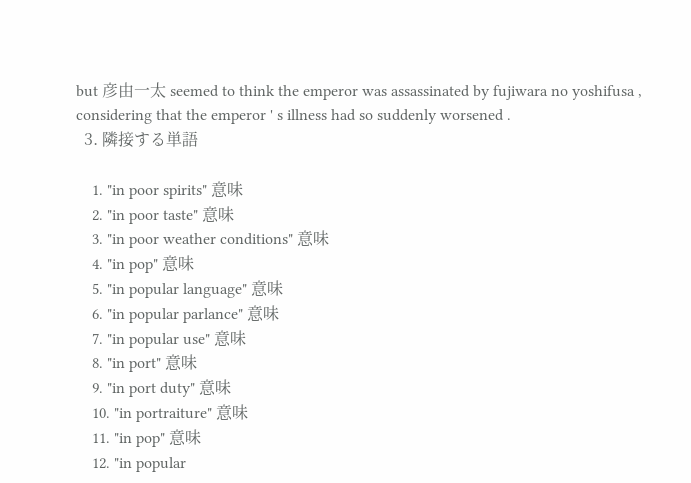but 彦由一太 seemed to think the emperor was assassinated by fujiwara no yoshifusa , considering that the emperor ' s illness had so suddenly worsened .
  3. 隣接する単語

    1. "in poor spirits" 意味
    2. "in poor taste" 意味
    3. "in poor weather conditions" 意味
    4. "in pop" 意味
    5. "in popular language" 意味
    6. "in popular parlance" 意味
    7. "in popular use" 意味
    8. "in port" 意味
    9. "in port duty" 意味
    10. "in portraiture" 意味
    11. "in pop" 意味
    12. "in popular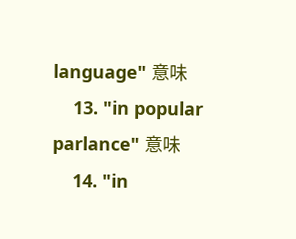language" 意味
    13. "in popular parlance" 意味
    14. "in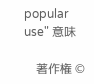popular use" 意味

    著作権 ©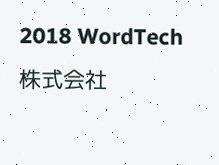2018 WordTech 株式会社